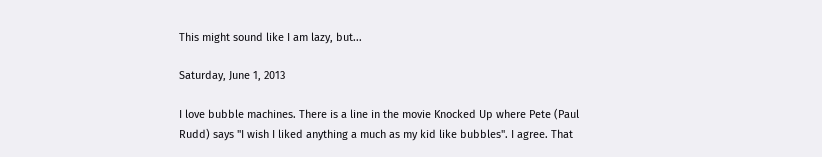This might sound like I am lazy, but...

Saturday, June 1, 2013

I love bubble machines. There is a line in the movie Knocked Up where Pete (Paul Rudd) says "I wish I liked anything a much as my kid like bubbles". I agree. That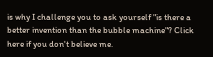is why I challenge you to ask yourself "is there a better invention than the bubble machine"? Click here if you don't believe me.